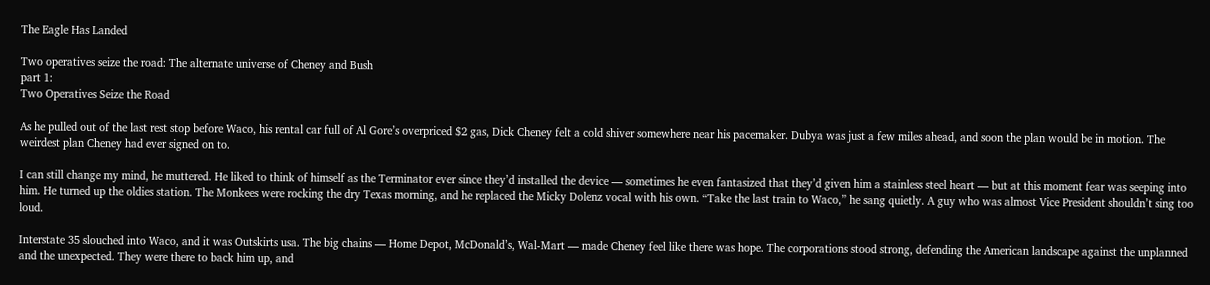The Eagle Has Landed

Two operatives seize the road: The alternate universe of Cheney and Bush
part 1:
Two Operatives Seize the Road

As he pulled out of the last rest stop before Waco, his rental car full of Al Gore’s overpriced $2 gas, Dick Cheney felt a cold shiver somewhere near his pacemaker. Dubya was just a few miles ahead, and soon the plan would be in motion. The weirdest plan Cheney had ever signed on to.

I can still change my mind, he muttered. He liked to think of himself as the Terminator ever since they’d installed the device — sometimes he even fantasized that they’d given him a stainless steel heart — but at this moment fear was seeping into him. He turned up the oldies station. The Monkees were rocking the dry Texas morning, and he replaced the Micky Dolenz vocal with his own. “Take the last train to Waco,” he sang quietly. A guy who was almost Vice President shouldn’t sing too loud.

Interstate 35 slouched into Waco, and it was Outskirts usa. The big chains — Home Depot, McDonald’s, Wal-Mart — made Cheney feel like there was hope. The corporations stood strong, defending the American landscape against the unplanned and the unexpected. They were there to back him up, and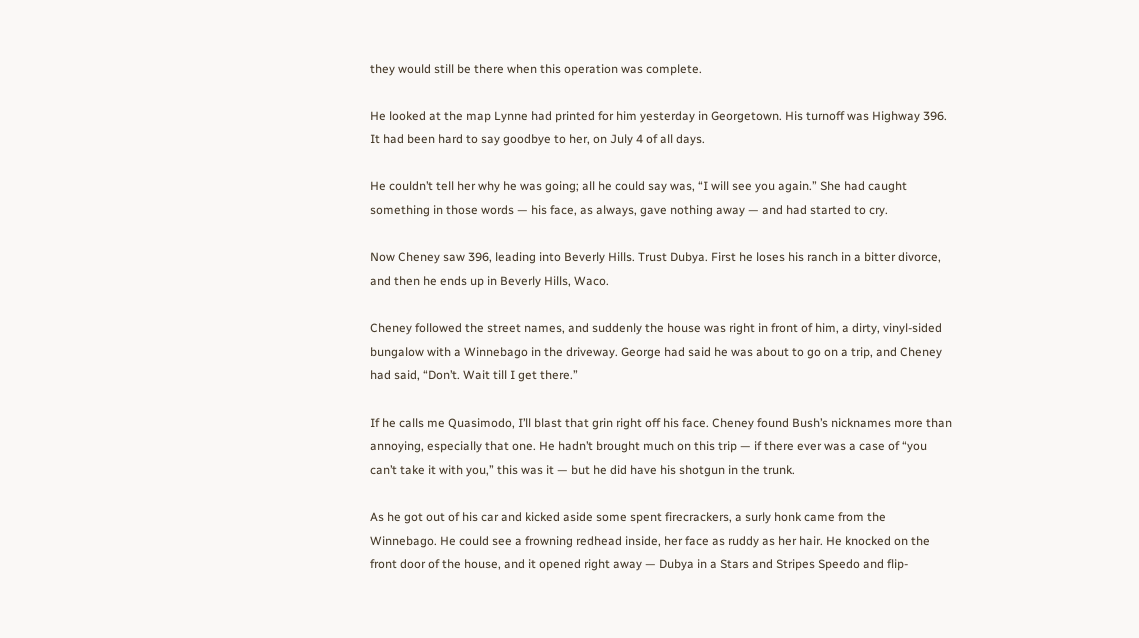they would still be there when this operation was complete.

He looked at the map Lynne had printed for him yesterday in Georgetown. His turnoff was Highway 396. It had been hard to say goodbye to her, on July 4 of all days.

He couldn’t tell her why he was going; all he could say was, “I will see you again.” She had caught something in those words — his face, as always, gave nothing away — and had started to cry.

Now Cheney saw 396, leading into Beverly Hills. Trust Dubya. First he loses his ranch in a bitter divorce, and then he ends up in Beverly Hills, Waco.

Cheney followed the street names, and suddenly the house was right in front of him, a dirty, vinyl-sided bungalow with a Winnebago in the driveway. George had said he was about to go on a trip, and Cheney had said, “Don’t. Wait till I get there.”

If he calls me Quasimodo, I’ll blast that grin right off his face. Cheney found Bush’s nicknames more than annoying, especially that one. He hadn’t brought much on this trip — if there ever was a case of “you can’t take it with you,” this was it — but he did have his shotgun in the trunk.

As he got out of his car and kicked aside some spent firecrackers, a surly honk came from the Winnebago. He could see a frowning redhead inside, her face as ruddy as her hair. He knocked on the front door of the house, and it opened right away — Dubya in a Stars and Stripes Speedo and flip-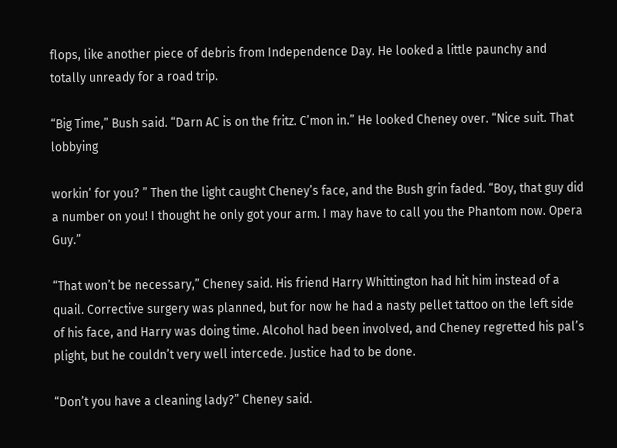flops, like another piece of debris from Independence Day. He looked a little paunchy and totally unready for a road trip.

“Big Time,” Bush said. “Darn AC is on the fritz. C’mon in.” He looked Cheney over. “Nice suit. That lobbying

workin’ for you? ” Then the light caught Cheney’s face, and the Bush grin faded. “Boy, that guy did a number on you! I thought he only got your arm. I may have to call you the Phantom now. Opera Guy.”

“That won’t be necessary,” Cheney said. His friend Harry Whittington had hit him instead of a quail. Corrective surgery was planned, but for now he had a nasty pellet tattoo on the left side of his face, and Harry was doing time. Alcohol had been involved, and Cheney regretted his pal’s plight, but he couldn’t very well intercede. Justice had to be done.

“Don’t you have a cleaning lady?” Cheney said.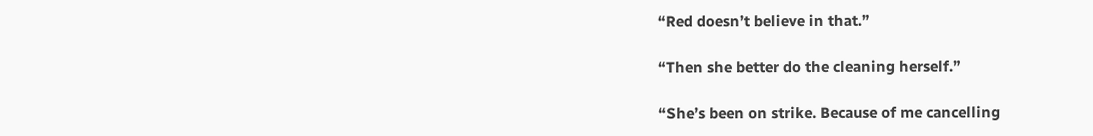“Red doesn’t believe in that.”

“Then she better do the cleaning herself.”

“She’s been on strike. Because of me cancelling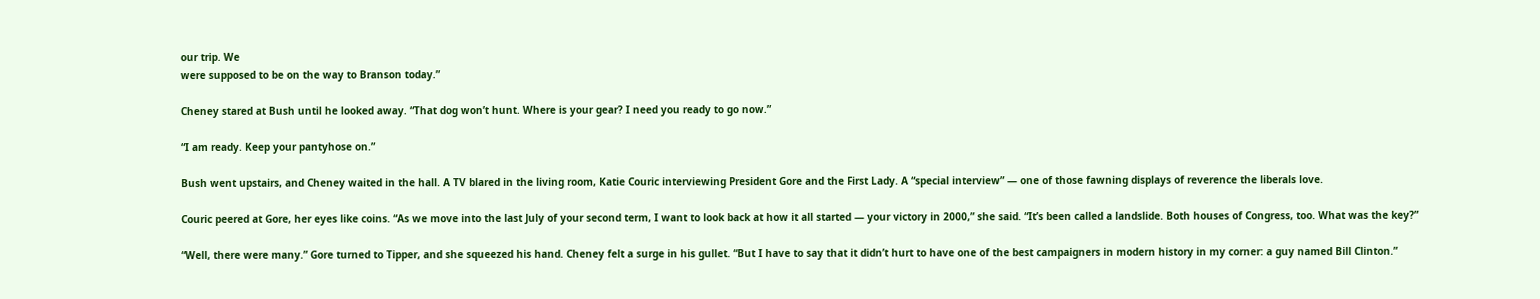our trip. We
were supposed to be on the way to Branson today.”

Cheney stared at Bush until he looked away. “That dog won’t hunt. Where is your gear? I need you ready to go now.”

“I am ready. Keep your pantyhose on.”

Bush went upstairs, and Cheney waited in the hall. A TV blared in the living room, Katie Couric interviewing President Gore and the First Lady. A “special interview” — one of those fawning displays of reverence the liberals love.

Couric peered at Gore, her eyes like coins. “As we move into the last July of your second term, I want to look back at how it all started — your victory in 2000,” she said. “It’s been called a landslide. Both houses of Congress, too. What was the key?”

“Well, there were many.” Gore turned to Tipper, and she squeezed his hand. Cheney felt a surge in his gullet. “But I have to say that it didn’t hurt to have one of the best campaigners in modern history in my corner: a guy named Bill Clinton.”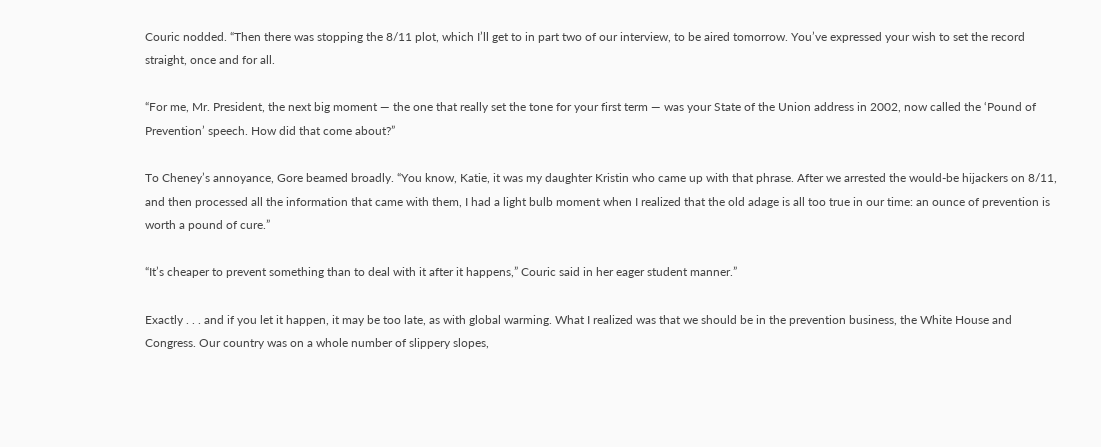Couric nodded. “Then there was stopping the 8/11 plot, which I’ll get to in part two of our interview, to be aired tomorrow. You’ve expressed your wish to set the record straight, once and for all.

“For me, Mr. President, the next big moment — the one that really set the tone for your first term — was your State of the Union address in 2002, now called the ‘Pound of Prevention’ speech. How did that come about?”

To Cheney’s annoyance, Gore beamed broadly. “You know, Katie, it was my daughter Kristin who came up with that phrase. After we arrested the would-be hijackers on 8/11, and then processed all the information that came with them, I had a light bulb moment when I realized that the old adage is all too true in our time: an ounce of prevention is worth a pound of cure.”

“It’s cheaper to prevent something than to deal with it after it happens,” Couric said in her eager student manner.”

Exactly . . . and if you let it happen, it may be too late, as with global warming. What I realized was that we should be in the prevention business, the White House and Congress. Our country was on a whole number of slippery slopes,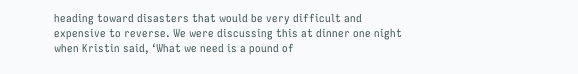heading toward disasters that would be very difficult and expensive to reverse. We were discussing this at dinner one night when Kristin said, ‘What we need is a pound of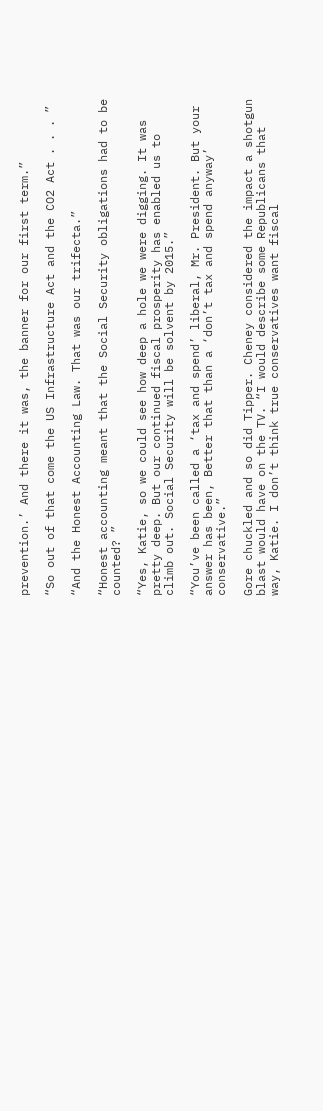prevention.’ And there it was, the banner for our first term.”

“So out of that come the US Infrastructure Act and the CO2 Act . . . ”

“And the Honest Accounting Law. That was our trifecta.”

“Honest accounting meant that the Social Security obligations had to be counted? ”

“Yes, Katie, so we could see how deep a hole we were digging. It was pretty deep. But our continued fiscal prosperity has enabled us to climb out. Social Security will be solvent by 2015.”

“You’ve been called a ‘tax and spend’ liberal, Mr. President. But your answer has been, Better that than a ‘don’t tax and spend anyway’ conservative.”

Gore chuckled and so did Tipper. Cheney considered the impact a shotgun blast would have on the TV. “I would describe some Republicans that way, Katie. I don’t think true conservatives want fiscal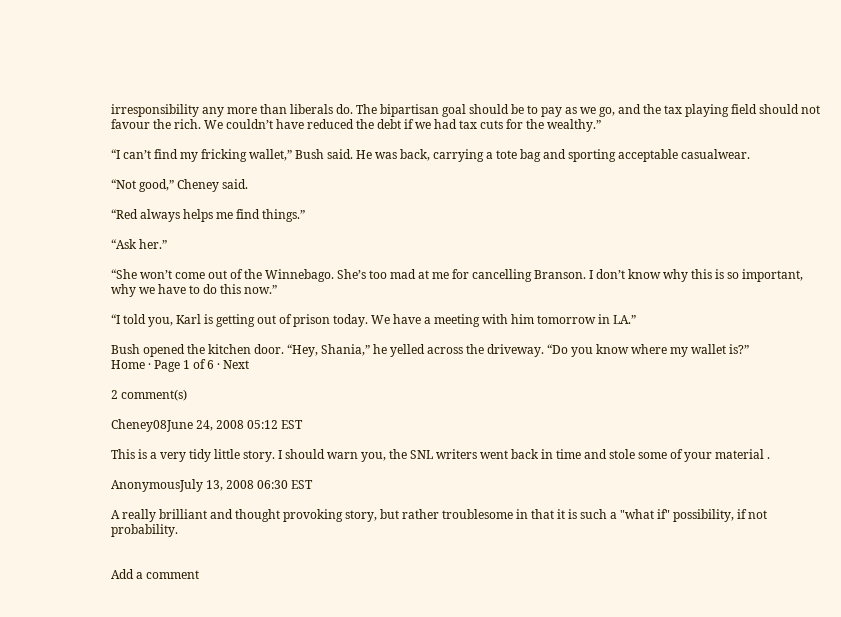irresponsibility any more than liberals do. The bipartisan goal should be to pay as we go, and the tax playing field should not favour the rich. We couldn’t have reduced the debt if we had tax cuts for the wealthy.”

“I can’t find my fricking wallet,” Bush said. He was back, carrying a tote bag and sporting acceptable casualwear.

“Not good,” Cheney said.

“Red always helps me find things.”

“Ask her.”

“She won’t come out of the Winnebago. She’s too mad at me for cancelling Branson. I don’t know why this is so important, why we have to do this now.”

“I told you, Karl is getting out of prison today. We have a meeting with him tomorrow in LA.”

Bush opened the kitchen door. “Hey, Shania,” he yelled across the driveway. “Do you know where my wallet is?”
Home · Page 1 of 6 · Next

2 comment(s)

Cheney08June 24, 2008 05:12 EST

This is a very tidy little story. I should warn you, the SNL writers went back in time and stole some of your material .

AnonymousJuly 13, 2008 06:30 EST

A really brilliant and thought provoking story, but rather troublesome in that it is such a "what if" possibility, if not probability.


Add a comment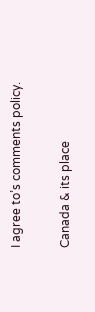I agree to’s comments policy.

Canada & its place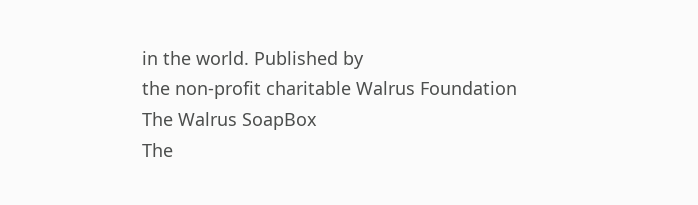in the world. Published by
the non-profit charitable Walrus Foundation
The Walrus SoapBox
The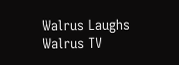Walrus Laughs
Walrus TV